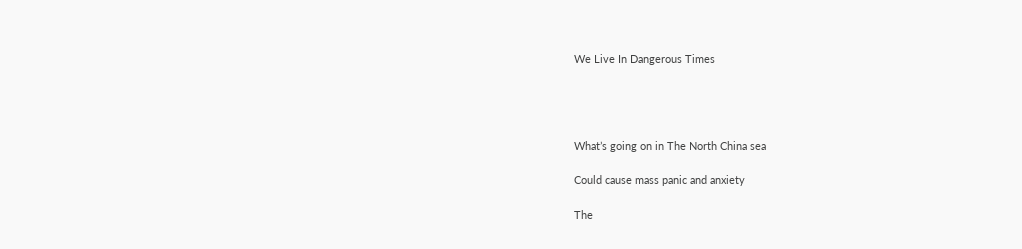We Live In Dangerous Times




What’s going on in The North China sea

Could cause mass panic and anxiety

The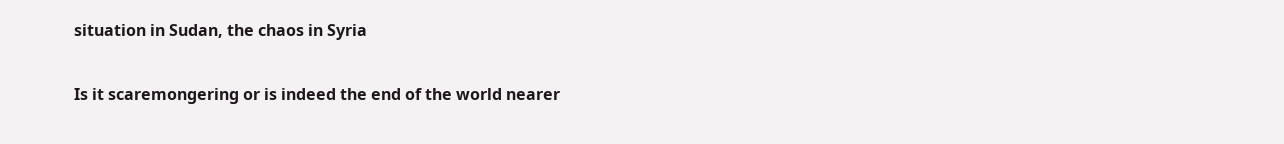situation in Sudan, the chaos in Syria

Is it scaremongering or is indeed the end of the world nearer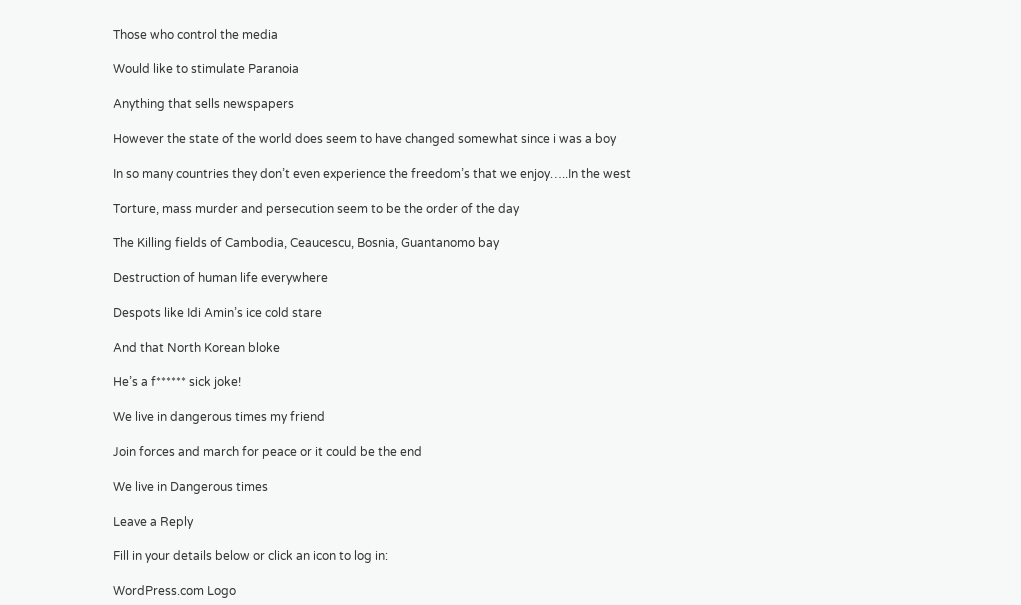Those who control the media

Would like to stimulate Paranoia

Anything that sells newspapers

However the state of the world does seem to have changed somewhat since i was a boy

In so many countries they don’t even experience the freedom’s that we enjoy…..In the west

Torture, mass murder and persecution seem to be the order of the day

The Killing fields of Cambodia, Ceaucescu, Bosnia, Guantanomo bay

Destruction of human life everywhere

Despots like Idi Amin’s ice cold stare

And that North Korean bloke

He’s a f****** sick joke!

We live in dangerous times my friend

Join forces and march for peace or it could be the end

We live in Dangerous times

Leave a Reply

Fill in your details below or click an icon to log in:

WordPress.com Logo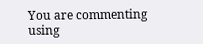You are commenting using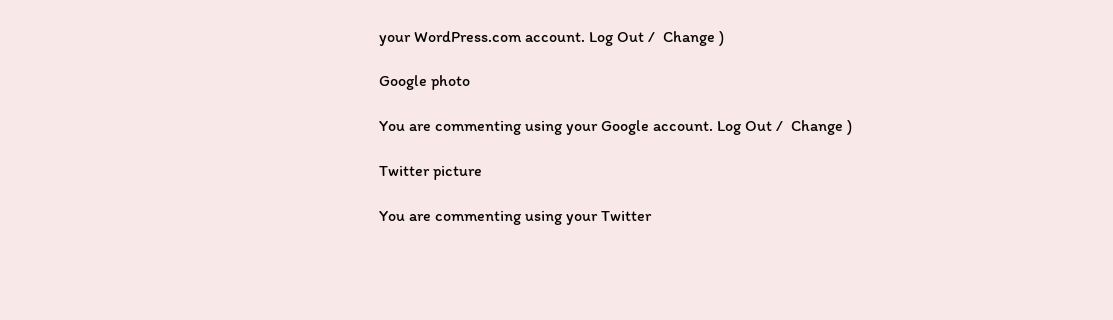your WordPress.com account. Log Out /  Change )

Google photo

You are commenting using your Google account. Log Out /  Change )

Twitter picture

You are commenting using your Twitter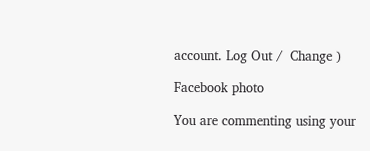account. Log Out /  Change )

Facebook photo

You are commenting using your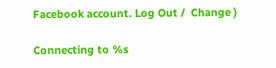Facebook account. Log Out /  Change )

Connecting to %s